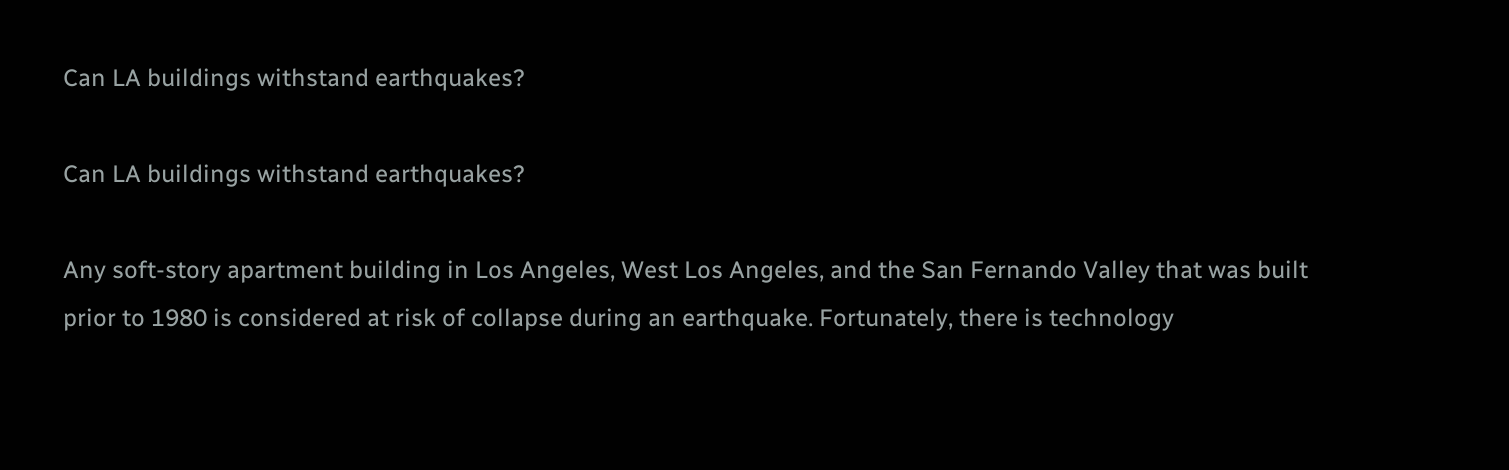Can LA buildings withstand earthquakes?

Can LA buildings withstand earthquakes?

Any soft-story apartment building in Los Angeles, West Los Angeles, and the San Fernando Valley that was built prior to 1980 is considered at risk of collapse during an earthquake. Fortunately, there is technology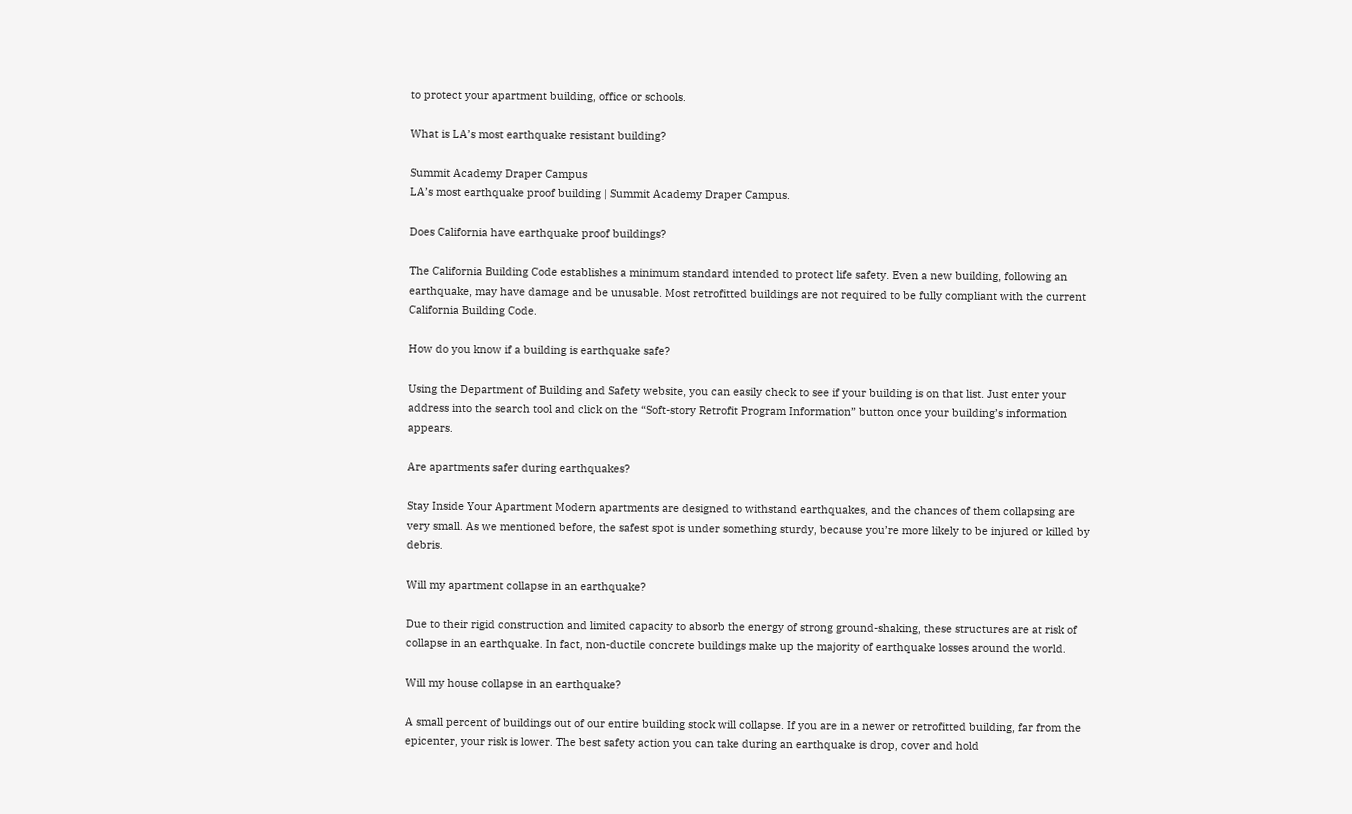to protect your apartment building, office or schools.

What is LA’s most earthquake resistant building?

Summit Academy Draper Campus
LA’s most earthquake proof building | Summit Academy Draper Campus.

Does California have earthquake proof buildings?

The California Building Code establishes a minimum standard intended to protect life safety. Even a new building, following an earthquake, may have damage and be unusable. Most retrofitted buildings are not required to be fully compliant with the current California Building Code.

How do you know if a building is earthquake safe?

Using the Department of Building and Safety website, you can easily check to see if your building is on that list. Just enter your address into the search tool and click on the “Soft-story Retrofit Program Information” button once your building’s information appears.

Are apartments safer during earthquakes?

Stay Inside Your Apartment Modern apartments are designed to withstand earthquakes, and the chances of them collapsing are very small. As we mentioned before, the safest spot is under something sturdy, because you’re more likely to be injured or killed by debris.

Will my apartment collapse in an earthquake?

Due to their rigid construction and limited capacity to absorb the energy of strong ground-shaking, these structures are at risk of collapse in an earthquake. In fact, non-ductile concrete buildings make up the majority of earthquake losses around the world.

Will my house collapse in an earthquake?

A small percent of buildings out of our entire building stock will collapse. If you are in a newer or retrofitted building, far from the epicenter, your risk is lower. The best safety action you can take during an earthquake is drop, cover and hold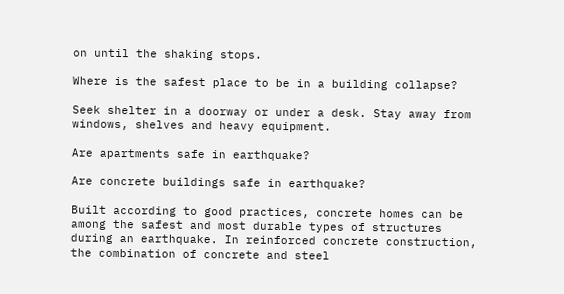on until the shaking stops.

Where is the safest place to be in a building collapse?

Seek shelter in a doorway or under a desk. Stay away from windows, shelves and heavy equipment.

Are apartments safe in earthquake?

Are concrete buildings safe in earthquake?

Built according to good practices, concrete homes can be among the safest and most durable types of structures during an earthquake. In reinforced concrete construction, the combination of concrete and steel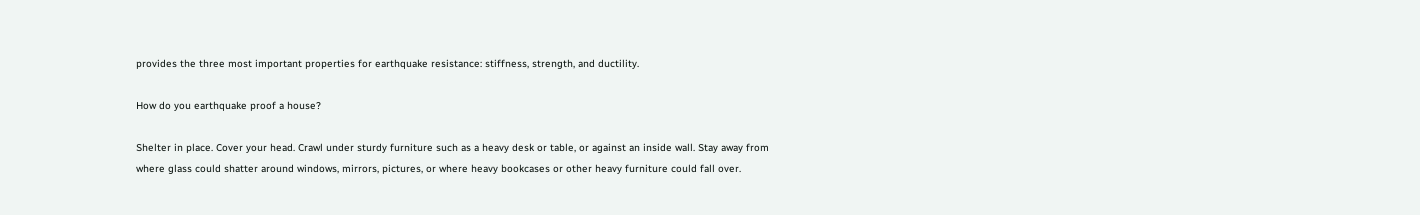provides the three most important properties for earthquake resistance: stiffness, strength, and ductility.

How do you earthquake proof a house?

Shelter in place. Cover your head. Crawl under sturdy furniture such as a heavy desk or table, or against an inside wall. Stay away from where glass could shatter around windows, mirrors, pictures, or where heavy bookcases or other heavy furniture could fall over.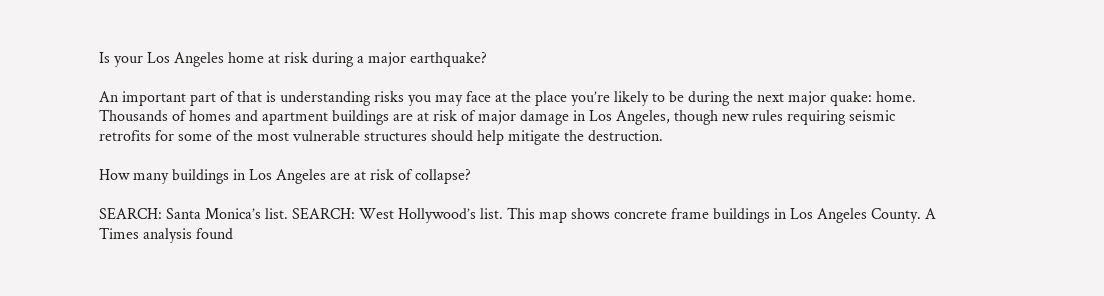Is your Los Angeles home at risk during a major earthquake?

An important part of that is understanding risks you may face at the place you’re likely to be during the next major quake: home. Thousands of homes and apartment buildings are at risk of major damage in Los Angeles, though new rules requiring seismic retrofits for some of the most vulnerable structures should help mitigate the destruction.

How many buildings in Los Angeles are at risk of collapse?

SEARCH: Santa Monica’s list. SEARCH: West Hollywood’s list. This map shows concrete frame buildings in Los Angeles County. A Times analysis found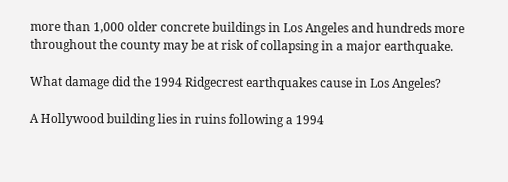more than 1,000 older concrete buildings in Los Angeles and hundreds more throughout the county may be at risk of collapsing in a major earthquake.

What damage did the 1994 Ridgecrest earthquakes cause in Los Angeles?

A Hollywood building lies in ruins following a 1994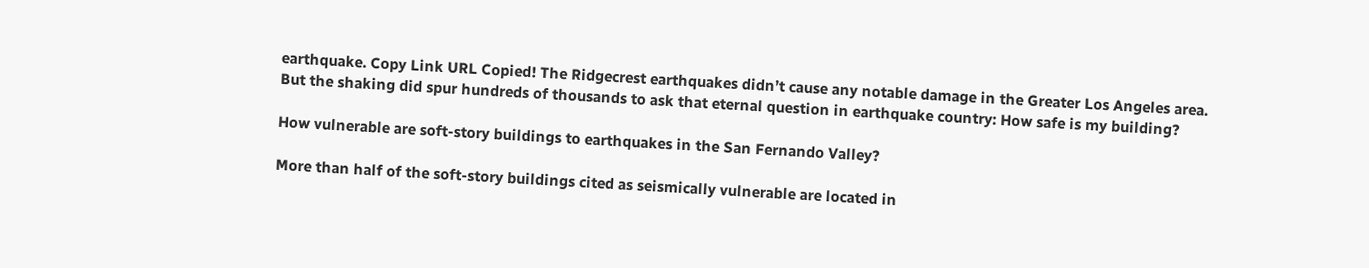earthquake. Copy Link URL Copied! The Ridgecrest earthquakes didn’t cause any notable damage in the Greater Los Angeles area. But the shaking did spur hundreds of thousands to ask that eternal question in earthquake country: How safe is my building?

How vulnerable are soft-story buildings to earthquakes in the San Fernando Valley?

More than half of the soft-story buildings cited as seismically vulnerable are located in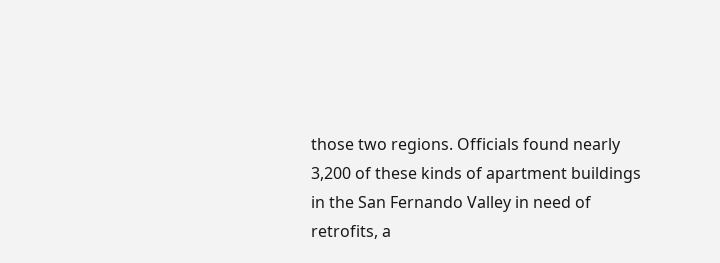those two regions. Officials found nearly 3,200 of these kinds of apartment buildings in the San Fernando Valley in need of retrofits, a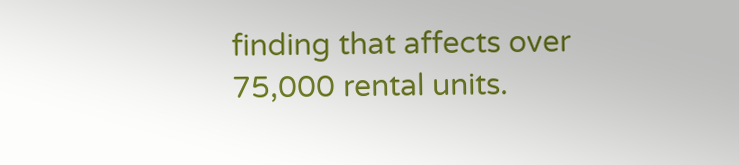finding that affects over 75,000 rental units.